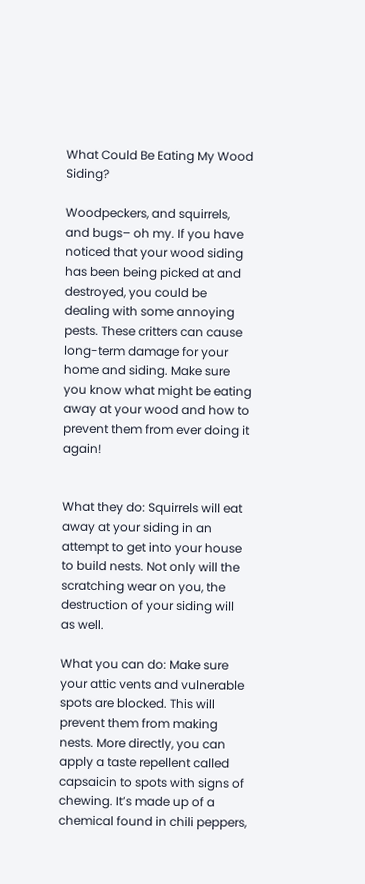What Could Be Eating My Wood Siding?

Woodpeckers, and squirrels, and bugs– oh my. If you have noticed that your wood siding has been being picked at and destroyed, you could be dealing with some annoying pests. These critters can cause long-term damage for your home and siding. Make sure you know what might be eating away at your wood and how to prevent them from ever doing it again!


What they do: Squirrels will eat away at your siding in an attempt to get into your house to build nests. Not only will the scratching wear on you, the destruction of your siding will as well.

What you can do: Make sure your attic vents and vulnerable spots are blocked. This will prevent them from making nests. More directly, you can apply a taste repellent called capsaicin to spots with signs of chewing. It’s made up of a chemical found in chili peppers,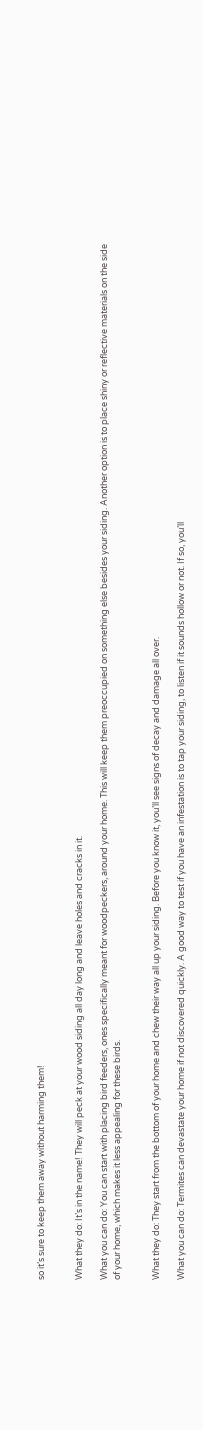so it’s sure to keep them away without harming them!


What they do: It’s in the name! They will peck at your wood siding all day long and leave holes and cracks in it.

What you can do: You can start with placing bird feeders, ones specifically meant for woodpeckers, around your home. This will keep them preoccupied on something else besides your siding. Another option is to place shiny or reflective materials on the side of your home, which makes it less appealing for these birds.


What they do: They start from the bottom of your home and chew their way all up your siding. Before you know it, you’ll see signs of decay and damage all over.

What you can do: Termites can devastate your home if not discovered quickly. A good way to test if you have an infestation is to tap your siding, to listen if it sounds hollow or not. If so, you’ll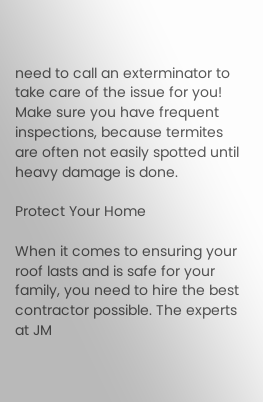need to call an exterminator to take care of the issue for you! Make sure you have frequent inspections, because termites are often not easily spotted until heavy damage is done.

Protect Your Home

When it comes to ensuring your roof lasts and is safe for your family, you need to hire the best contractor possible. The experts at JM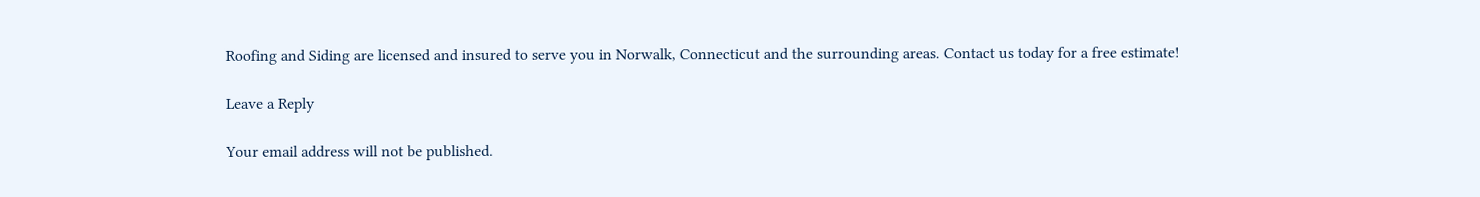Roofing and Siding are licensed and insured to serve you in Norwalk, Connecticut and the surrounding areas. Contact us today for a free estimate!

Leave a Reply

Your email address will not be published.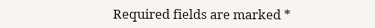Required fields are marked *